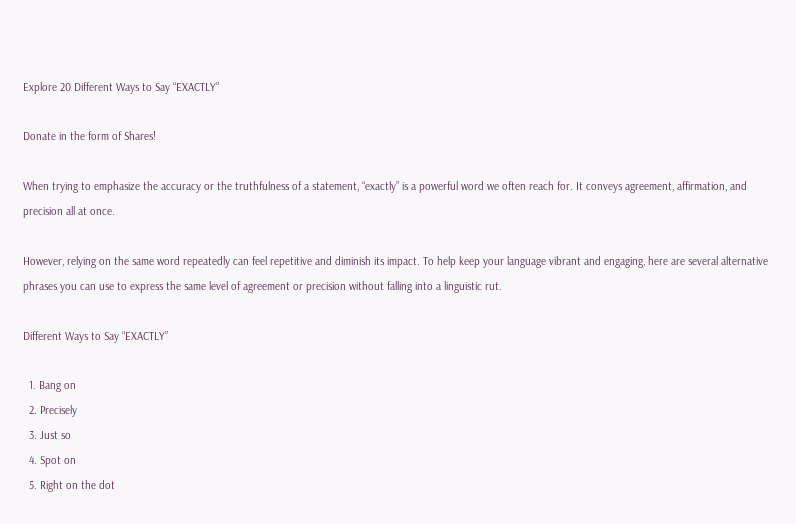Explore 20 Different Ways to Say “EXACTLY”

Donate in the form of Shares!

When trying to emphasize the accuracy or the truthfulness of a statement, “exactly” is a powerful word we often reach for. It conveys agreement, affirmation, and precision all at once.

However, relying on the same word repeatedly can feel repetitive and diminish its impact. To help keep your language vibrant and engaging, here are several alternative phrases you can use to express the same level of agreement or precision without falling into a linguistic rut.

Different Ways to Say “EXACTLY”

  1. Bang on
  2. Precisely
  3. Just so
  4. Spot on
  5. Right on the dot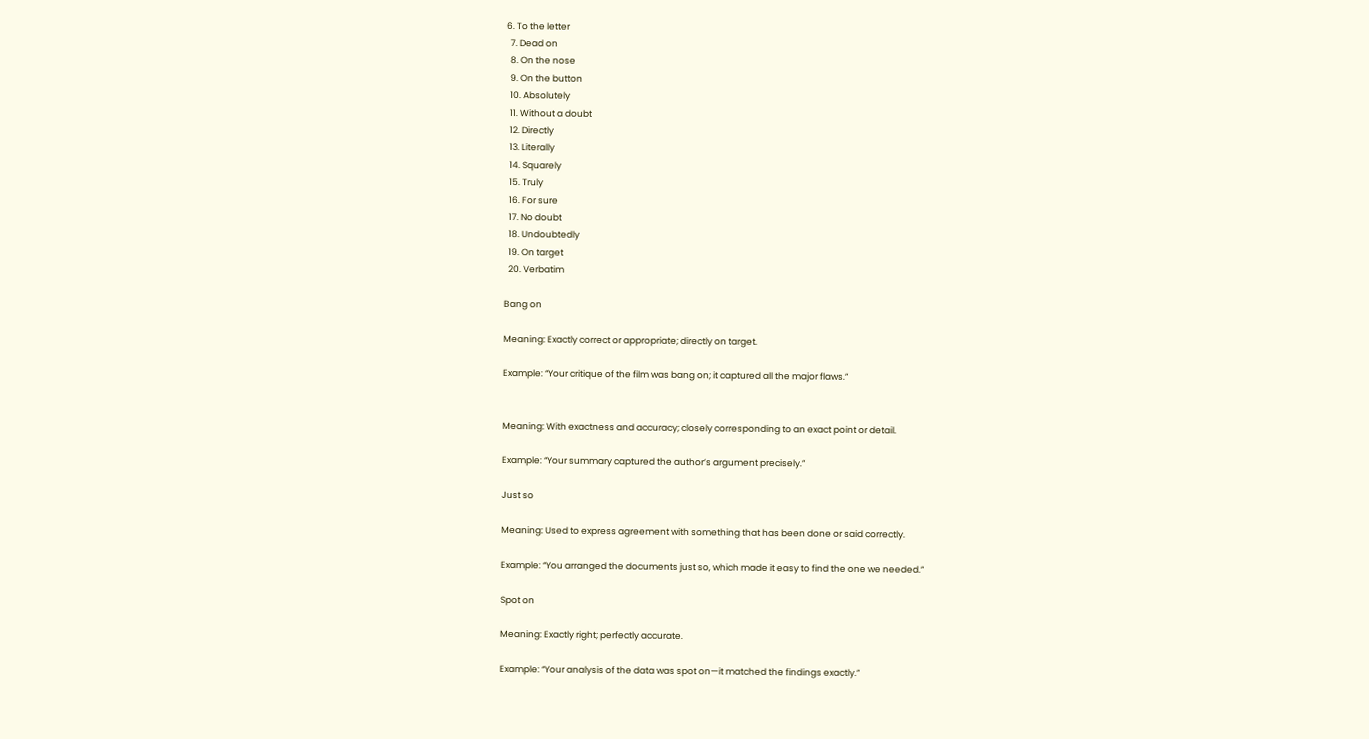6. To the letter
  7. Dead on
  8. On the nose
  9. On the button
  10. Absolutely
  11. Without a doubt
  12. Directly
  13. Literally
  14. Squarely
  15. Truly
  16. For sure
  17. No doubt
  18. Undoubtedly
  19. On target
  20. Verbatim

Bang on

Meaning: Exactly correct or appropriate; directly on target.

Example: “Your critique of the film was bang on; it captured all the major flaws.”


Meaning: With exactness and accuracy; closely corresponding to an exact point or detail.

Example: “Your summary captured the author’s argument precisely.”

Just so

Meaning: Used to express agreement with something that has been done or said correctly.

Example: “You arranged the documents just so, which made it easy to find the one we needed.”

Spot on

Meaning: Exactly right; perfectly accurate.

Example: “Your analysis of the data was spot on—it matched the findings exactly.”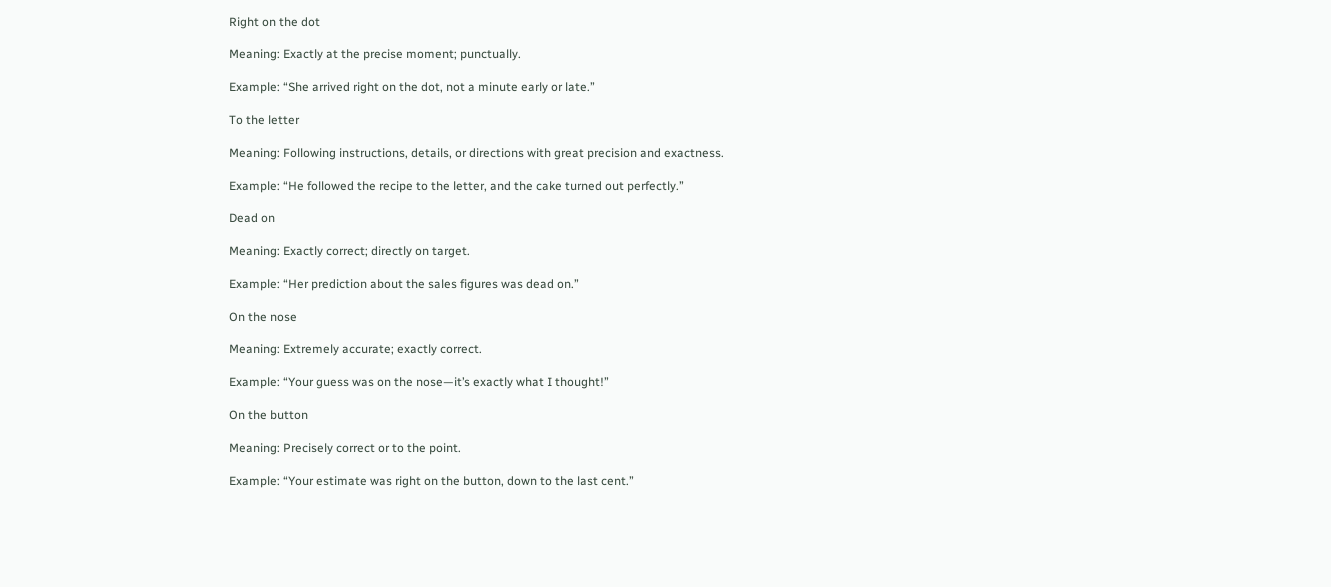Right on the dot

Meaning: Exactly at the precise moment; punctually.

Example: “She arrived right on the dot, not a minute early or late.”

To the letter

Meaning: Following instructions, details, or directions with great precision and exactness.

Example: “He followed the recipe to the letter, and the cake turned out perfectly.”

Dead on

Meaning: Exactly correct; directly on target.

Example: “Her prediction about the sales figures was dead on.”

On the nose

Meaning: Extremely accurate; exactly correct.

Example: “Your guess was on the nose—it’s exactly what I thought!”

On the button

Meaning: Precisely correct or to the point.

Example: “Your estimate was right on the button, down to the last cent.”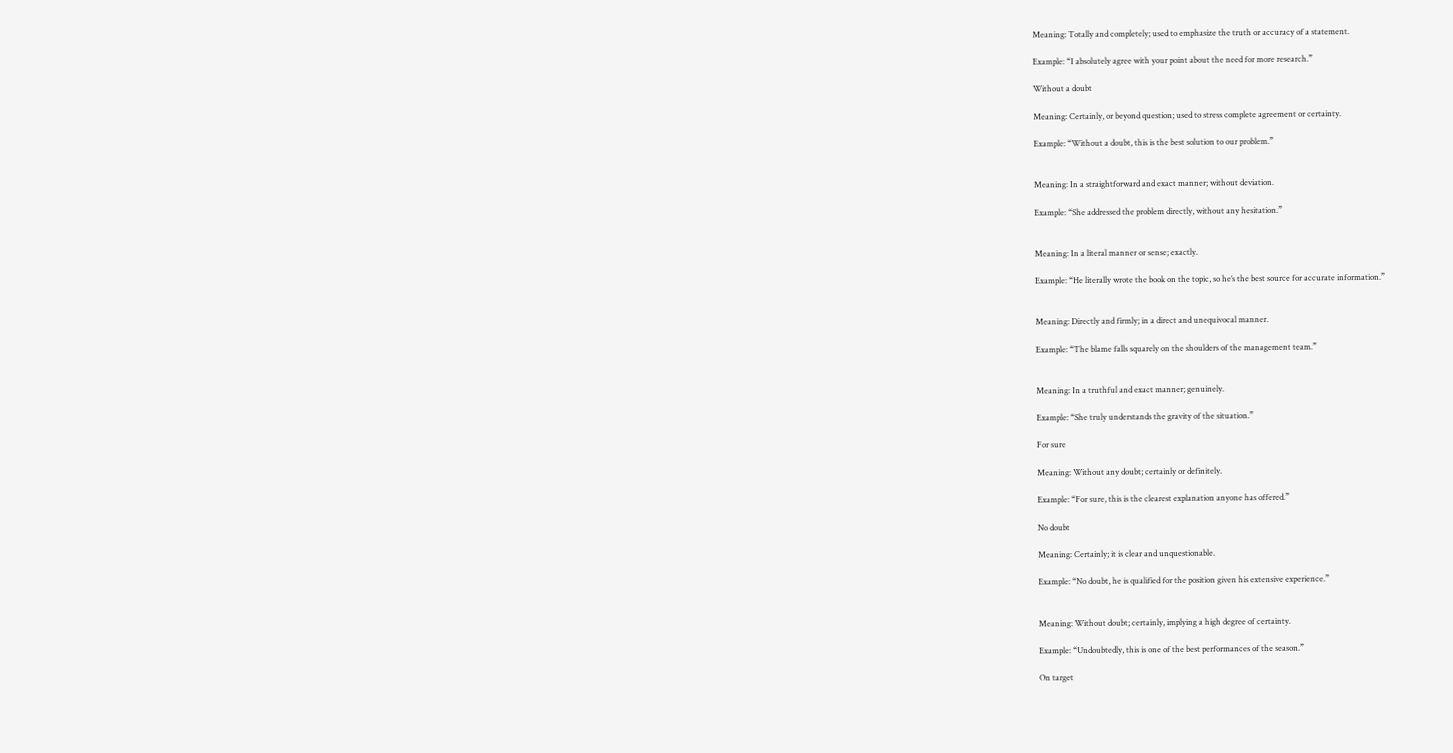Meaning: Totally and completely; used to emphasize the truth or accuracy of a statement.

Example: “I absolutely agree with your point about the need for more research.”

Without a doubt

Meaning: Certainly, or beyond question; used to stress complete agreement or certainty.

Example: “Without a doubt, this is the best solution to our problem.”


Meaning: In a straightforward and exact manner; without deviation.

Example: “She addressed the problem directly, without any hesitation.”


Meaning: In a literal manner or sense; exactly.

Example: “He literally wrote the book on the topic, so he’s the best source for accurate information.”


Meaning: Directly and firmly; in a direct and unequivocal manner.

Example: “The blame falls squarely on the shoulders of the management team.”


Meaning: In a truthful and exact manner; genuinely.

Example: “She truly understands the gravity of the situation.”

For sure

Meaning: Without any doubt; certainly or definitely.

Example: “For sure, this is the clearest explanation anyone has offered.”

No doubt

Meaning: Certainly; it is clear and unquestionable.

Example: “No doubt, he is qualified for the position given his extensive experience.”


Meaning: Without doubt; certainly, implying a high degree of certainty.

Example: “Undoubtedly, this is one of the best performances of the season.”

On target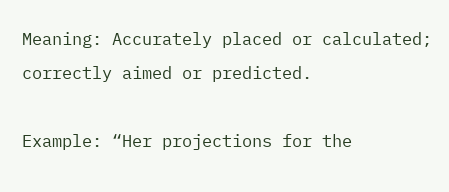Meaning: Accurately placed or calculated; correctly aimed or predicted.

Example: “Her projections for the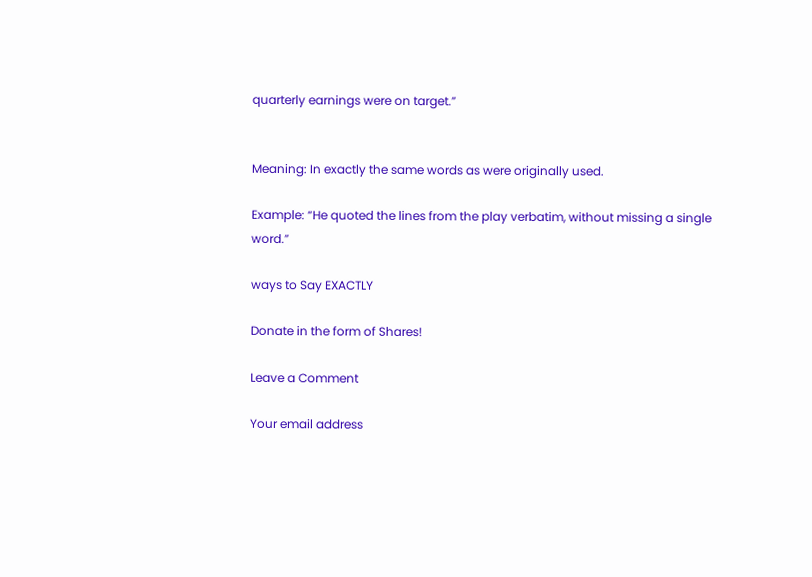quarterly earnings were on target.”


Meaning: In exactly the same words as were originally used.

Example: “He quoted the lines from the play verbatim, without missing a single word.”

ways to Say EXACTLY

Donate in the form of Shares!

Leave a Comment

Your email address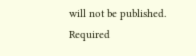will not be published. Required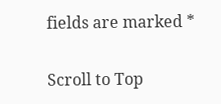fields are marked *

Scroll to Top